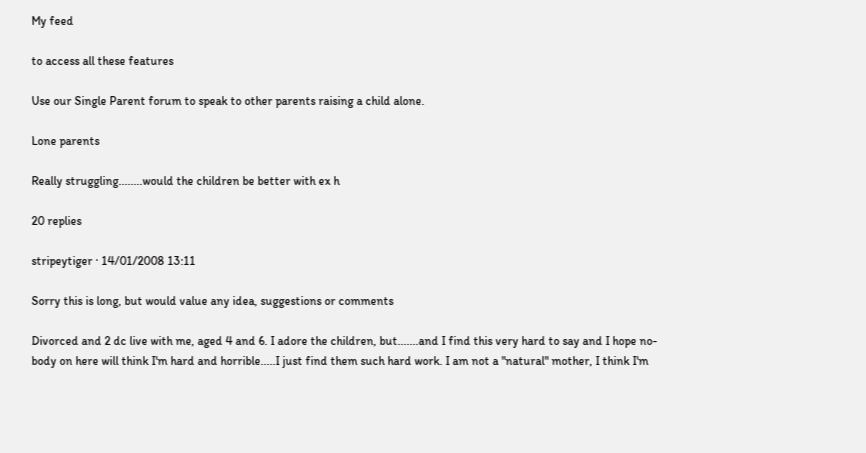My feed

to access all these features

Use our Single Parent forum to speak to other parents raising a child alone.

Lone parents

Really struggling........would the children be better with ex h

20 replies

stripeytiger · 14/01/2008 13:11

Sorry this is long, but would value any idea, suggestions or comments

Divorced and 2 dc live with me, aged 4 and 6. I adore the children, but.......and I find this very hard to say and I hope no-body on here will think I'm hard and horrible.....I just find them such hard work. I am not a "natural" mother, I think I'm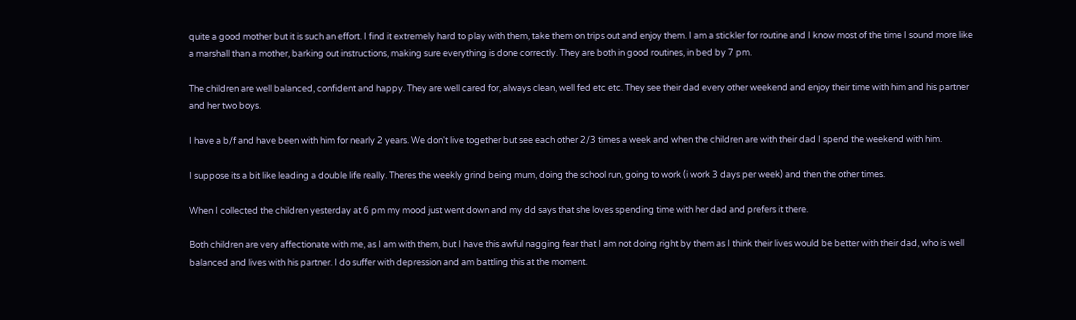quite a good mother but it is such an effort. I find it extremely hard to play with them, take them on trips out and enjoy them. I am a stickler for routine and I know most of the time I sound more like a marshall than a mother, barking out instructions, making sure everything is done correctly. They are both in good routines, in bed by 7 pm.

The children are well balanced, confident and happy. They are well cared for, always clean, well fed etc etc. They see their dad every other weekend and enjoy their time with him and his partner and her two boys.

I have a b/f and have been with him for nearly 2 years. We don't live together but see each other 2/3 times a week and when the children are with their dad I spend the weekend with him.

I suppose its a bit like leading a double life really. Theres the weekly grind being mum, doing the school run, going to work (i work 3 days per week) and then the other times.

When I collected the children yesterday at 6 pm my mood just went down and my dd says that she loves spending time with her dad and prefers it there.

Both children are very affectionate with me, as I am with them, but I have this awful nagging fear that I am not doing right by them as I think their lives would be better with their dad, who is well balanced and lives with his partner. I do suffer with depression and am battling this at the moment.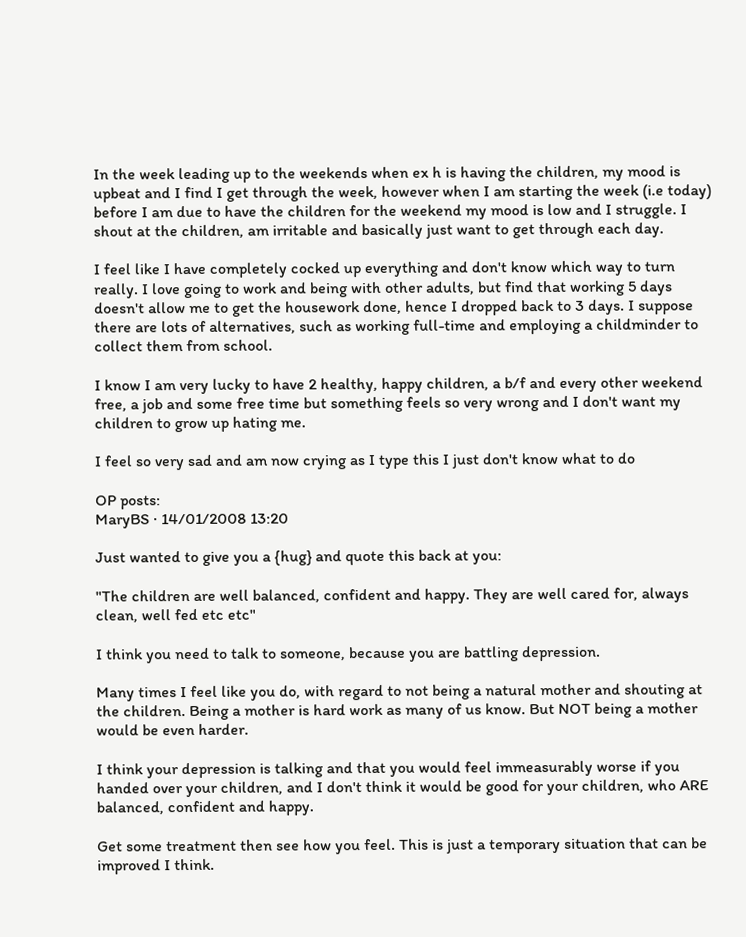In the week leading up to the weekends when ex h is having the children, my mood is upbeat and I find I get through the week, however when I am starting the week (i.e today) before I am due to have the children for the weekend my mood is low and I struggle. I shout at the children, am irritable and basically just want to get through each day.

I feel like I have completely cocked up everything and don't know which way to turn really. I love going to work and being with other adults, but find that working 5 days doesn't allow me to get the housework done, hence I dropped back to 3 days. I suppose there are lots of alternatives, such as working full-time and employing a childminder to collect them from school.

I know I am very lucky to have 2 healthy, happy children, a b/f and every other weekend free, a job and some free time but something feels so very wrong and I don't want my children to grow up hating me.

I feel so very sad and am now crying as I type this I just don't know what to do

OP posts:
MaryBS · 14/01/2008 13:20

Just wanted to give you a {hug} and quote this back at you:

"The children are well balanced, confident and happy. They are well cared for, always clean, well fed etc etc"

I think you need to talk to someone, because you are battling depression.

Many times I feel like you do, with regard to not being a natural mother and shouting at the children. Being a mother is hard work as many of us know. But NOT being a mother would be even harder.

I think your depression is talking and that you would feel immeasurably worse if you handed over your children, and I don't think it would be good for your children, who ARE balanced, confident and happy.

Get some treatment then see how you feel. This is just a temporary situation that can be improved I think.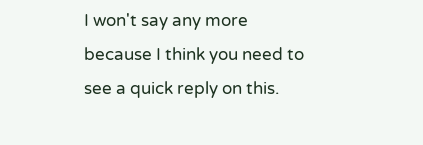I won't say any more because I think you need to see a quick reply on this.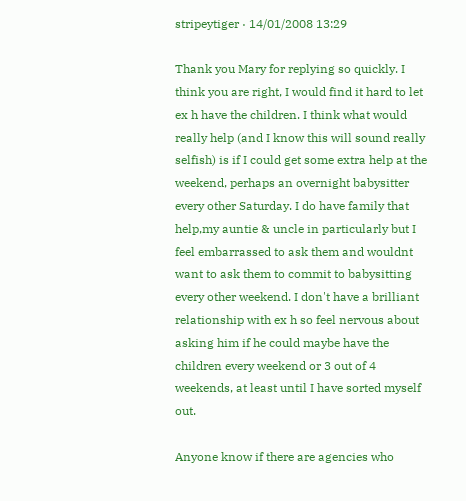stripeytiger · 14/01/2008 13:29

Thank you Mary for replying so quickly. I think you are right, I would find it hard to let ex h have the children. I think what would really help (and I know this will sound really selfish) is if I could get some extra help at the weekend, perhaps an overnight babysitter every other Saturday. I do have family that help,my auntie & uncle in particularly but I feel embarrassed to ask them and wouldnt want to ask them to commit to babysitting every other weekend. I don't have a brilliant relationship with ex h so feel nervous about asking him if he could maybe have the children every weekend or 3 out of 4 weekends, at least until I have sorted myself out.

Anyone know if there are agencies who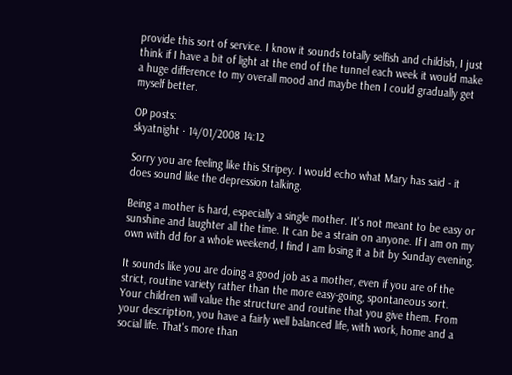provide this sort of service. I know it sounds totally selfish and childish, I just think if I have a bit of light at the end of the tunnel each week it would make a huge difference to my overall mood and maybe then I could gradually get myself better.

OP posts:
skyatnight · 14/01/2008 14:12

Sorry you are feeling like this Stripey. I would echo what Mary has said - it does sound like the depression talking.

Being a mother is hard, especially a single mother. It's not meant to be easy or sunshine and laughter all the time. It can be a strain on anyone. If I am on my own with dd for a whole weekend, I find I am losing it a bit by Sunday evening.

It sounds like you are doing a good job as a mother, even if you are of the strict, routine variety rather than the more easy-going, spontaneous sort. Your children will value the structure and routine that you give them. From your description, you have a fairly well balanced life, with work, home and a social life. That's more than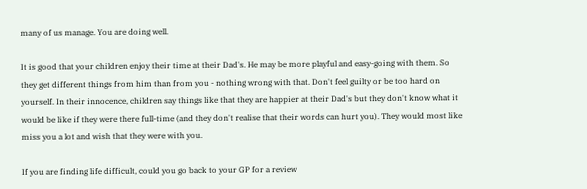many of us manage. You are doing well.

It is good that your children enjoy their time at their Dad's. He may be more playful and easy-going with them. So they get different things from him than from you - nothing wrong with that. Don't feel guilty or be too hard on yourself. In their innocence, children say things like that they are happier at their Dad's but they don't know what it would be like if they were there full-time (and they don't realise that their words can hurt you). They would most like miss you a lot and wish that they were with you.

If you are finding life difficult, could you go back to your GP for a review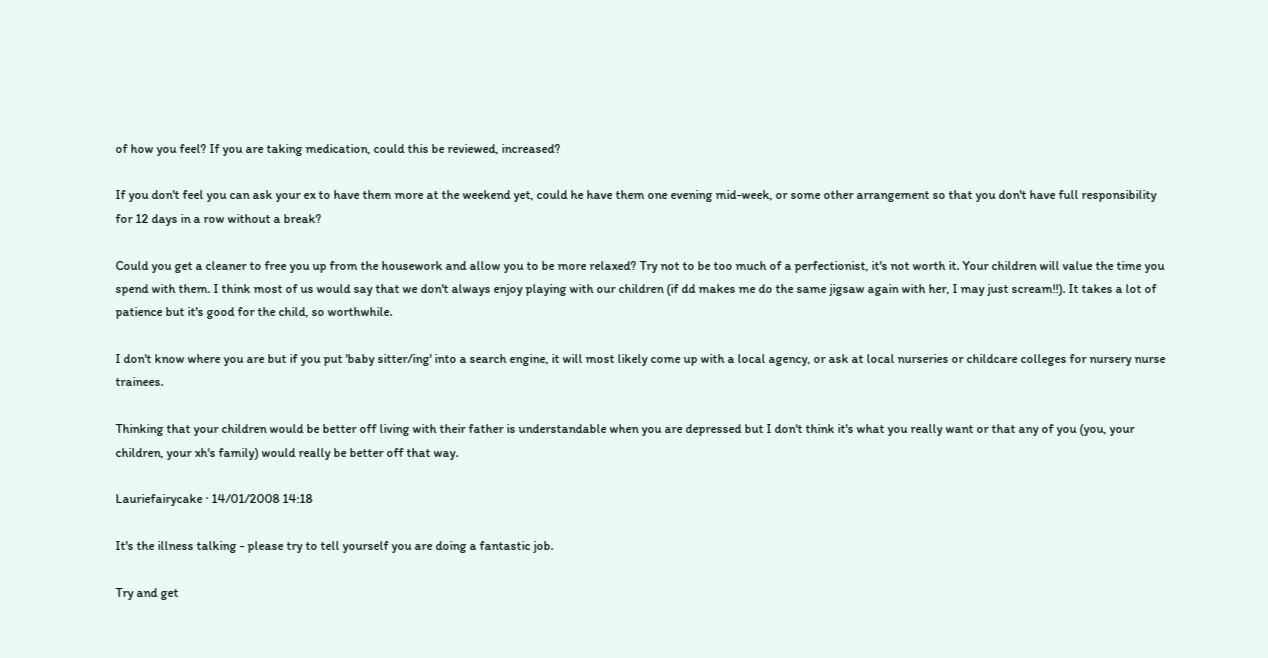of how you feel? If you are taking medication, could this be reviewed, increased?

If you don't feel you can ask your ex to have them more at the weekend yet, could he have them one evening mid-week, or some other arrangement so that you don't have full responsibility for 12 days in a row without a break?

Could you get a cleaner to free you up from the housework and allow you to be more relaxed? Try not to be too much of a perfectionist, it's not worth it. Your children will value the time you spend with them. I think most of us would say that we don't always enjoy playing with our children (if dd makes me do the same jigsaw again with her, I may just scream!!). It takes a lot of patience but it's good for the child, so worthwhile.

I don't know where you are but if you put 'baby sitter/ing' into a search engine, it will most likely come up with a local agency, or ask at local nurseries or childcare colleges for nursery nurse trainees.

Thinking that your children would be better off living with their father is understandable when you are depressed but I don't think it's what you really want or that any of you (you, your children, your xh's family) would really be better off that way.

Lauriefairycake · 14/01/2008 14:18

It's the illness talking - please try to tell yourself you are doing a fantastic job.

Try and get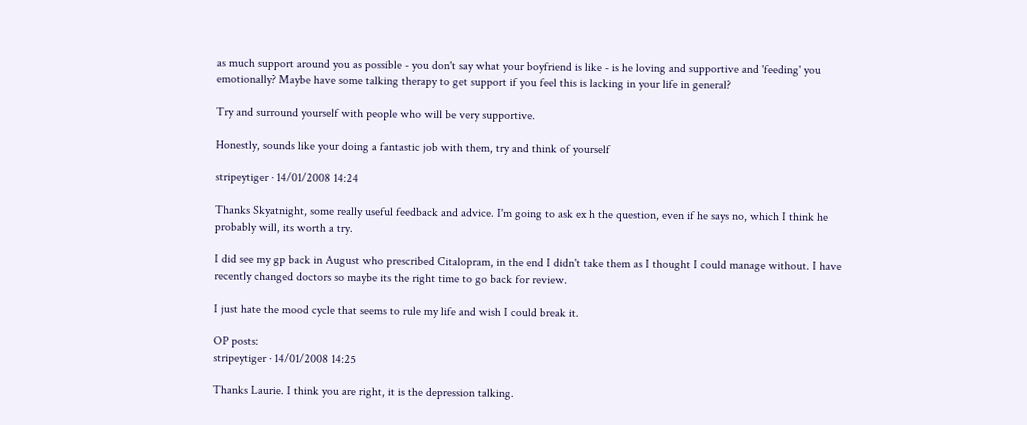as much support around you as possible - you don't say what your boyfriend is like - is he loving and supportive and 'feeding' you emotionally? Maybe have some talking therapy to get support if you feel this is lacking in your life in general?

Try and surround yourself with people who will be very supportive.

Honestly, sounds like your doing a fantastic job with them, try and think of yourself

stripeytiger · 14/01/2008 14:24

Thanks Skyatnight, some really useful feedback and advice. I'm going to ask ex h the question, even if he says no, which I think he probably will, its worth a try.

I did see my gp back in August who prescribed Citalopram, in the end I didn't take them as I thought I could manage without. I have recently changed doctors so maybe its the right time to go back for review.

I just hate the mood cycle that seems to rule my life and wish I could break it.

OP posts:
stripeytiger · 14/01/2008 14:25

Thanks Laurie. I think you are right, it is the depression talking.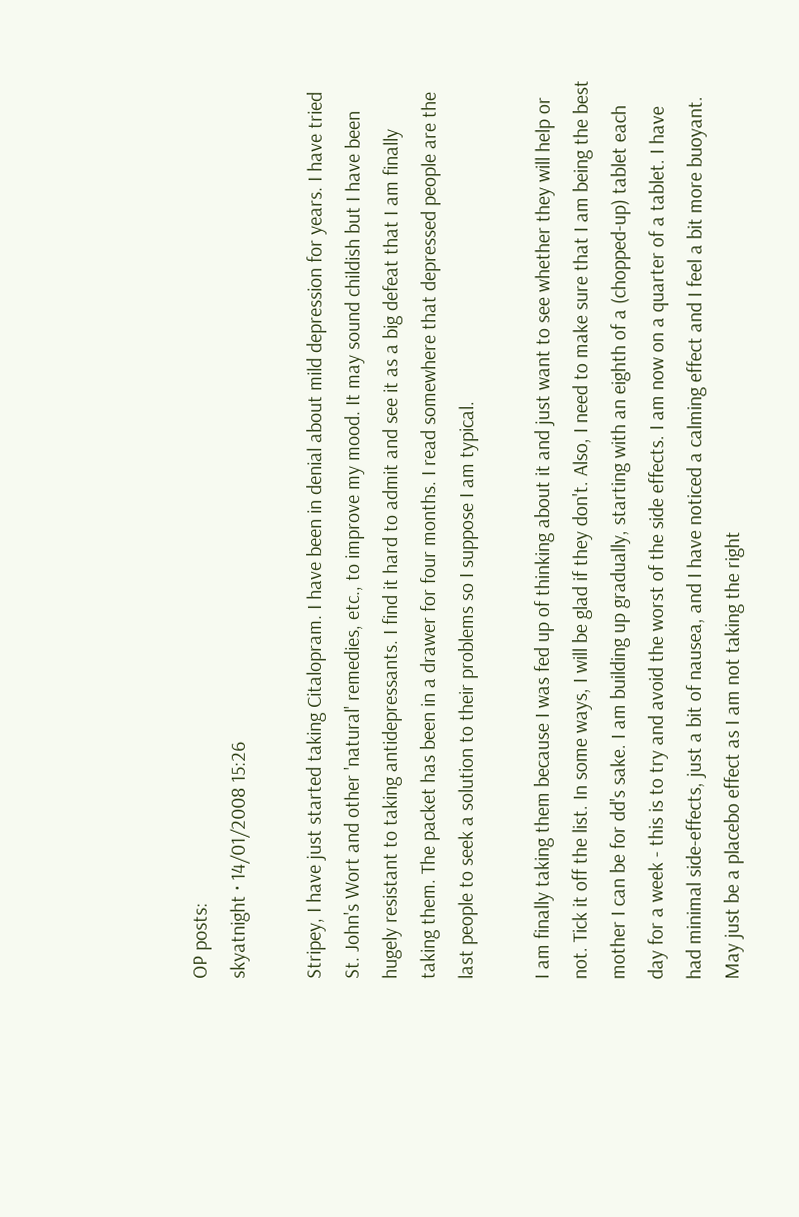OP posts:
skyatnight · 14/01/2008 15:26

Stripey, I have just started taking Citalopram. I have been in denial about mild depression for years. I have tried St. John's Wort and other 'natural' remedies, etc., to improve my mood. It may sound childish but I have been hugely resistant to taking antidepressants. I find it hard to admit and see it as a big defeat that I am finally taking them. The packet has been in a drawer for four months. I read somewhere that depressed people are the last people to seek a solution to their problems so I suppose I am typical.

I am finally taking them because I was fed up of thinking about it and just want to see whether they will help or not. Tick it off the list. In some ways, I will be glad if they don't. Also, I need to make sure that I am being the best mother I can be for dd's sake. I am building up gradually, starting with an eighth of a (chopped-up) tablet each day for a week - this is to try and avoid the worst of the side effects. I am now on a quarter of a tablet. I have had minimal side-effects, just a bit of nausea, and I have noticed a calming effect and I feel a bit more buoyant. May just be a placebo effect as I am not taking the right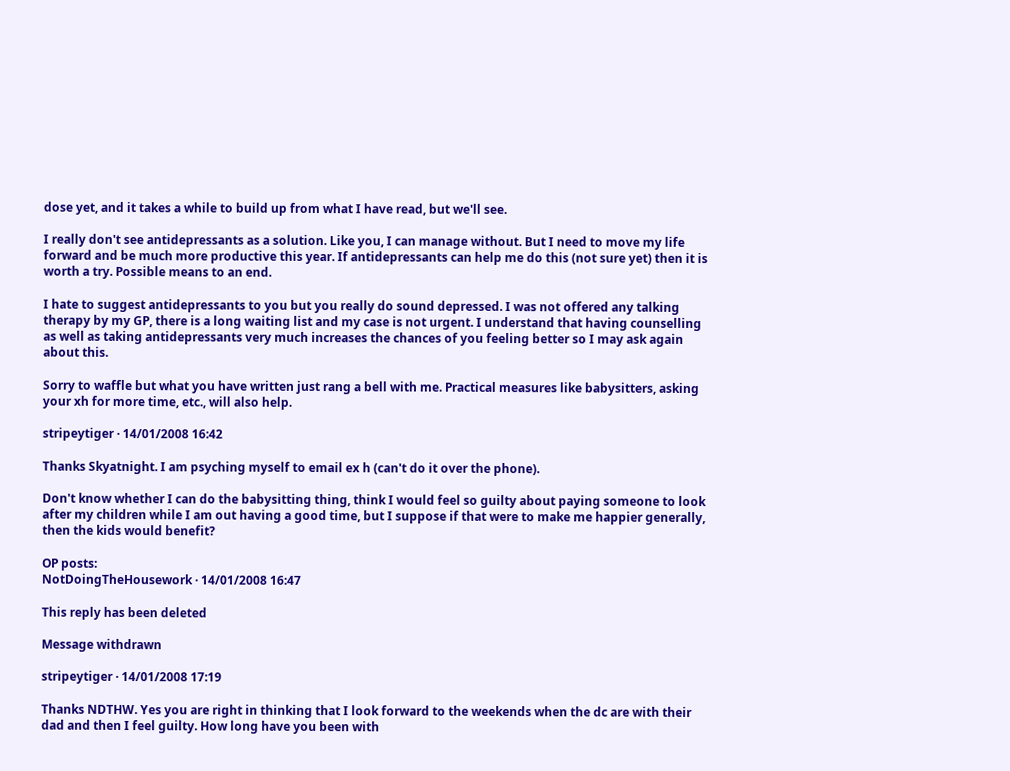dose yet, and it takes a while to build up from what I have read, but we'll see.

I really don't see antidepressants as a solution. Like you, I can manage without. But I need to move my life forward and be much more productive this year. If antidepressants can help me do this (not sure yet) then it is worth a try. Possible means to an end.

I hate to suggest antidepressants to you but you really do sound depressed. I was not offered any talking therapy by my GP, there is a long waiting list and my case is not urgent. I understand that having counselling as well as taking antidepressants very much increases the chances of you feeling better so I may ask again about this.

Sorry to waffle but what you have written just rang a bell with me. Practical measures like babysitters, asking your xh for more time, etc., will also help.

stripeytiger · 14/01/2008 16:42

Thanks Skyatnight. I am psyching myself to email ex h (can't do it over the phone).

Don't know whether I can do the babysitting thing, think I would feel so guilty about paying someone to look after my children while I am out having a good time, but I suppose if that were to make me happier generally, then the kids would benefit?

OP posts:
NotDoingTheHousework · 14/01/2008 16:47

This reply has been deleted

Message withdrawn

stripeytiger · 14/01/2008 17:19

Thanks NDTHW. Yes you are right in thinking that I look forward to the weekends when the dc are with their dad and then I feel guilty. How long have you been with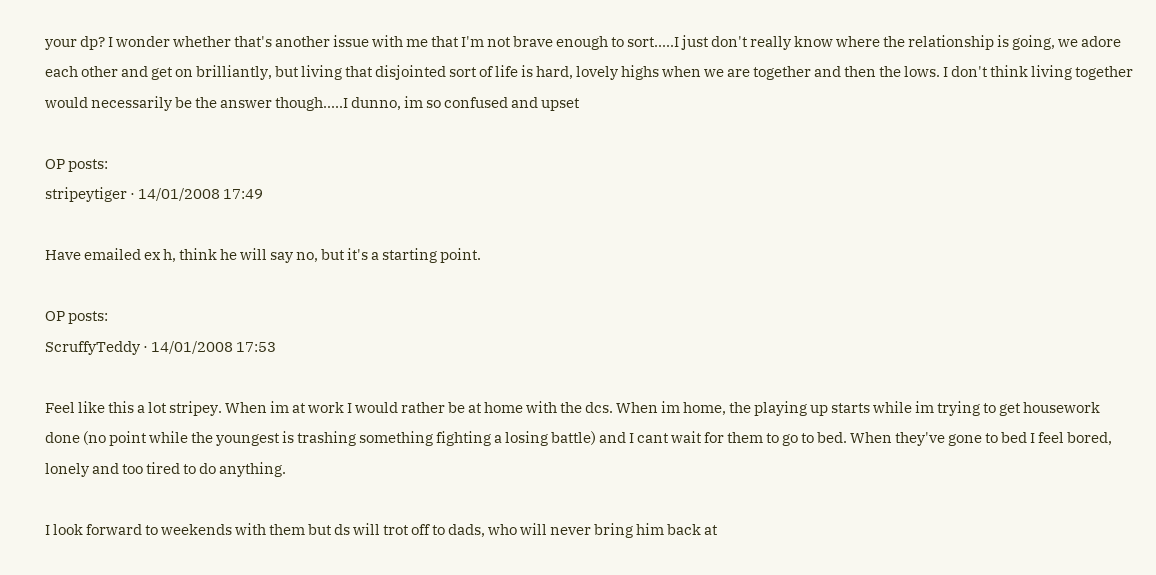your dp? I wonder whether that's another issue with me that I'm not brave enough to sort.....I just don't really know where the relationship is going, we adore each other and get on brilliantly, but living that disjointed sort of life is hard, lovely highs when we are together and then the lows. I don't think living together would necessarily be the answer though.....I dunno, im so confused and upset

OP posts:
stripeytiger · 14/01/2008 17:49

Have emailed ex h, think he will say no, but it's a starting point.

OP posts:
ScruffyTeddy · 14/01/2008 17:53

Feel like this a lot stripey. When im at work I would rather be at home with the dcs. When im home, the playing up starts while im trying to get housework done (no point while the youngest is trashing something fighting a losing battle) and I cant wait for them to go to bed. When they've gone to bed I feel bored, lonely and too tired to do anything.

I look forward to weekends with them but ds will trot off to dads, who will never bring him back at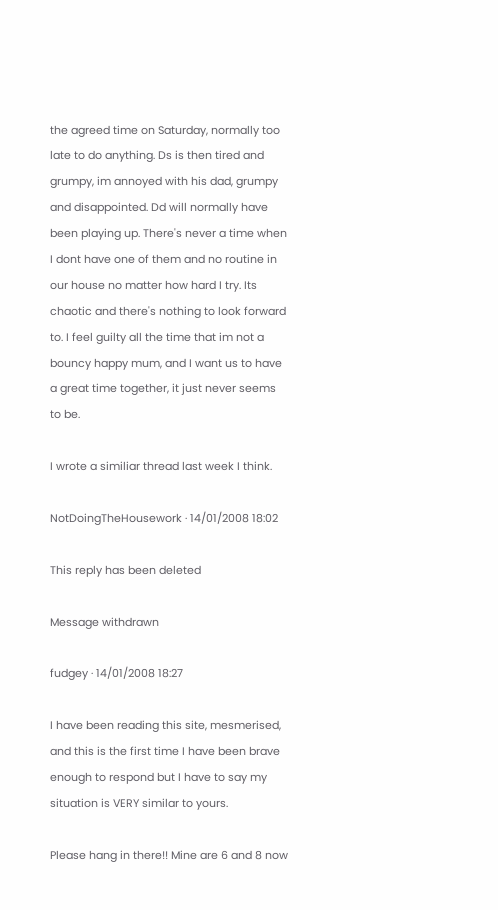the agreed time on Saturday, normally too late to do anything. Ds is then tired and grumpy, im annoyed with his dad, grumpy and disappointed. Dd will normally have been playing up. There's never a time when I dont have one of them and no routine in our house no matter how hard I try. Its chaotic and there's nothing to look forward to. I feel guilty all the time that im not a bouncy happy mum, and I want us to have a great time together, it just never seems to be.

I wrote a similiar thread last week I think.

NotDoingTheHousework · 14/01/2008 18:02

This reply has been deleted

Message withdrawn

fudgey · 14/01/2008 18:27

I have been reading this site, mesmerised, and this is the first time I have been brave enough to respond but I have to say my situation is VERY similar to yours.

Please hang in there!! Mine are 6 and 8 now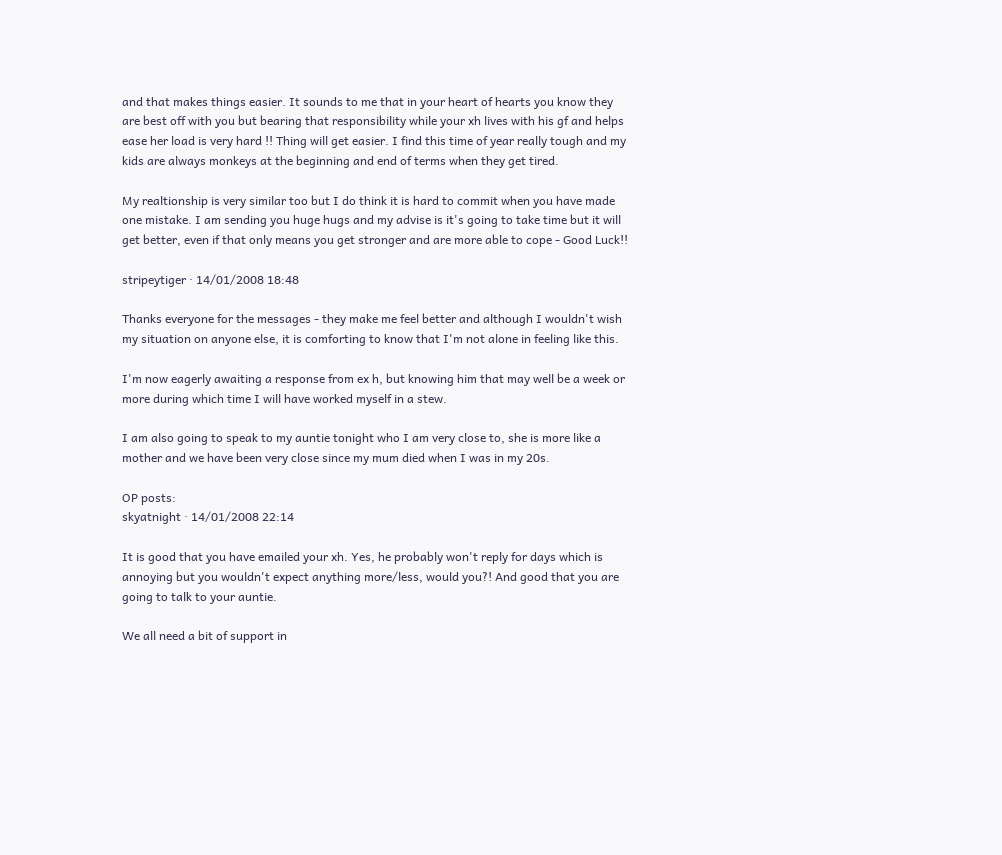and that makes things easier. It sounds to me that in your heart of hearts you know they are best off with you but bearing that responsibility while your xh lives with his gf and helps ease her load is very hard !! Thing will get easier. I find this time of year really tough and my kids are always monkeys at the beginning and end of terms when they get tired.

My realtionship is very similar too but I do think it is hard to commit when you have made one mistake. I am sending you huge hugs and my advise is it's going to take time but it will get better, even if that only means you get stronger and are more able to cope - Good Luck!!

stripeytiger · 14/01/2008 18:48

Thanks everyone for the messages - they make me feel better and although I wouldn't wish my situation on anyone else, it is comforting to know that I'm not alone in feeling like this.

I'm now eagerly awaiting a response from ex h, but knowing him that may well be a week or more during which time I will have worked myself in a stew.

I am also going to speak to my auntie tonight who I am very close to, she is more like a mother and we have been very close since my mum died when I was in my 20s.

OP posts:
skyatnight · 14/01/2008 22:14

It is good that you have emailed your xh. Yes, he probably won't reply for days which is annoying but you wouldn't expect anything more/less, would you?! And good that you are going to talk to your auntie.

We all need a bit of support in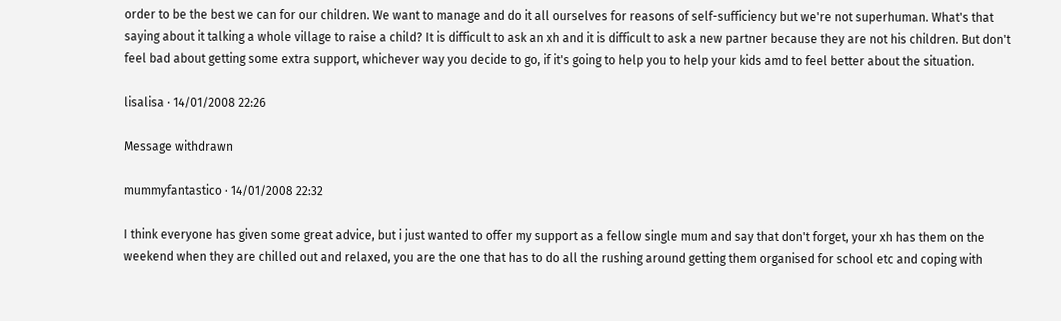order to be the best we can for our children. We want to manage and do it all ourselves for reasons of self-sufficiency but we're not superhuman. What's that saying about it talking a whole village to raise a child? It is difficult to ask an xh and it is difficult to ask a new partner because they are not his children. But don't feel bad about getting some extra support, whichever way you decide to go, if it's going to help you to help your kids amd to feel better about the situation.

lisalisa · 14/01/2008 22:26

Message withdrawn

mummyfantastico · 14/01/2008 22:32

I think everyone has given some great advice, but i just wanted to offer my support as a fellow single mum and say that don't forget, your xh has them on the weekend when they are chilled out and relaxed, you are the one that has to do all the rushing around getting them organised for school etc and coping with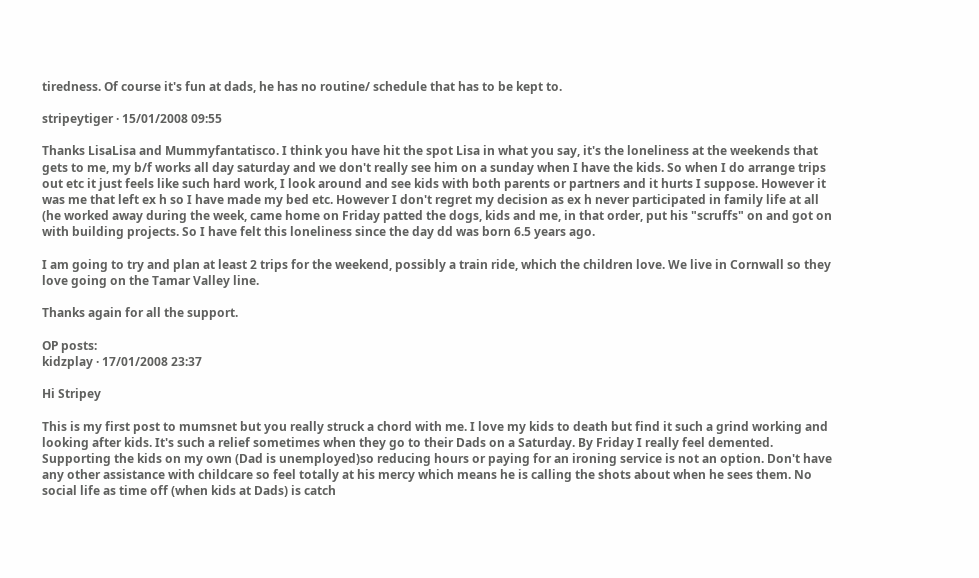tiredness. Of course it's fun at dads, he has no routine/ schedule that has to be kept to.

stripeytiger · 15/01/2008 09:55

Thanks LisaLisa and Mummyfantatisco. I think you have hit the spot Lisa in what you say, it's the loneliness at the weekends that gets to me, my b/f works all day saturday and we don't really see him on a sunday when I have the kids. So when I do arrange trips out etc it just feels like such hard work, I look around and see kids with both parents or partners and it hurts I suppose. However it was me that left ex h so I have made my bed etc. However I don't regret my decision as ex h never participated in family life at all (he worked away during the week, came home on Friday patted the dogs, kids and me, in that order, put his "scruffs" on and got on with building projects. So I have felt this loneliness since the day dd was born 6.5 years ago.

I am going to try and plan at least 2 trips for the weekend, possibly a train ride, which the children love. We live in Cornwall so they love going on the Tamar Valley line.

Thanks again for all the support.

OP posts:
kidzplay · 17/01/2008 23:37

Hi Stripey

This is my first post to mumsnet but you really struck a chord with me. I love my kids to death but find it such a grind working and looking after kids. It's such a relief sometimes when they go to their Dads on a Saturday. By Friday I really feel demented. Supporting the kids on my own (Dad is unemployed)so reducing hours or paying for an ironing service is not an option. Don't have any other assistance with childcare so feel totally at his mercy which means he is calling the shots about when he sees them. No social life as time off (when kids at Dads) is catch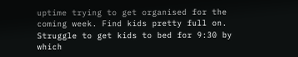uptime trying to get organised for the coming week. Find kids pretty full on. Struggle to get kids to bed for 9:30 by which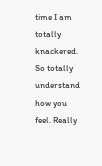time I am totally knackered. So totally understand how you feel. Really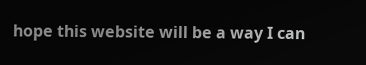hope this website will be a way I can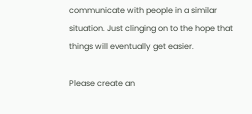communicate with people in a similar situation. Just clinging on to the hope that things will eventually get easier.

Please create an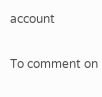account

To comment on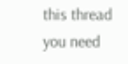this thread you need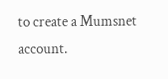to create a Mumsnet account.